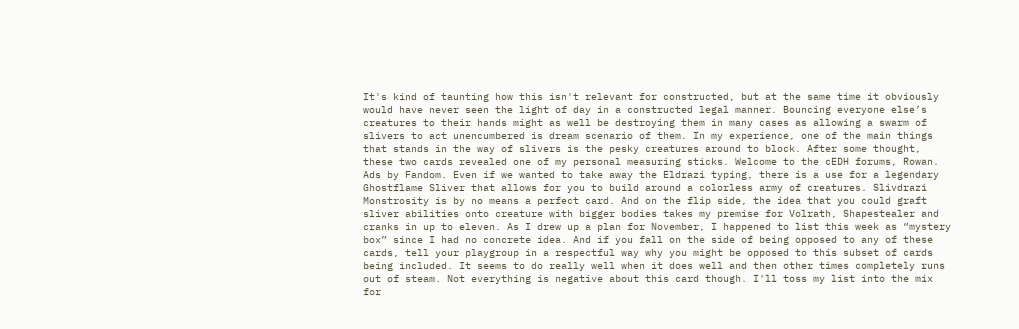It's kind of taunting how this isn't relevant for constructed, but at the same time it obviously would have never seen the light of day in a constructed legal manner. Bouncing everyone else’s creatures to their hands might as well be destroying them in many cases as allowing a swarm of slivers to act unencumbered is dream scenario of them. In my experience, one of the main things that stands in the way of slivers is the pesky creatures around to block. After some thought, these two cards revealed one of my personal measuring sticks. Welcome to the cEDH forums, Rowan. Ads by Fandom. Even if we wanted to take away the Eldrazi typing, there is a use for a legendary Ghostflame Sliver that allows for you to build around a colorless army of creatures. Slivdrazi Monstrosity is by no means a perfect card. And on the flip side, the idea that you could graft sliver abilities onto creature with bigger bodies takes my premise for Volrath, Shapestealer and cranks in up to eleven. As I drew up a plan for November, I happened to list this week as “mystery box” since I had no concrete idea. And if you fall on the side of being opposed to any of these cards, tell your playgroup in a respectful way why you might be opposed to this subset of cards being included. It seems to do really well when it does well and then other times completely runs out of steam. Not everything is negative about this card though. I'll toss my list into the mix for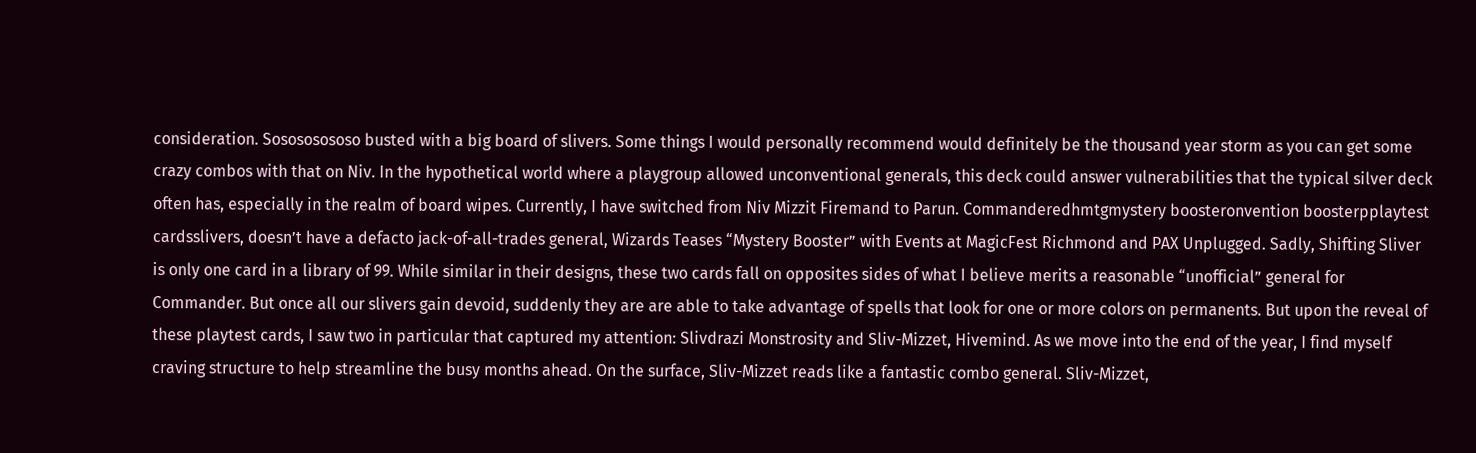consideration. Sosososososo busted with a big board of slivers. Some things I would personally recommend would definitely be the thousand year storm as you can get some crazy combos with that on Niv. In the hypothetical world where a playgroup allowed unconventional generals, this deck could answer vulnerabilities that the typical silver deck often has, especially in the realm of board wipes. Currently, I have switched from Niv Mizzit Firemand to Parun. Commanderedhmtgmystery boosteronvention boosterpplaytest cardsslivers, doesn’t have a defacto jack-of-all-trades general, Wizards Teases “Mystery Booster” with Events at MagicFest Richmond and PAX Unplugged. Sadly, Shifting Sliver is only one card in a library of 99. While similar in their designs, these two cards fall on opposites sides of what I believe merits a reasonable “unofficial” general for Commander. But once all our slivers gain devoid, suddenly they are are able to take advantage of spells that look for one or more colors on permanents. But upon the reveal of these playtest cards, I saw two in particular that captured my attention: Slivdrazi Monstrosity and Sliv-Mizzet, Hivemind. As we move into the end of the year, I find myself craving structure to help streamline the busy months ahead. On the surface, Sliv-Mizzet reads like a fantastic combo general. Sliv-Mizzet,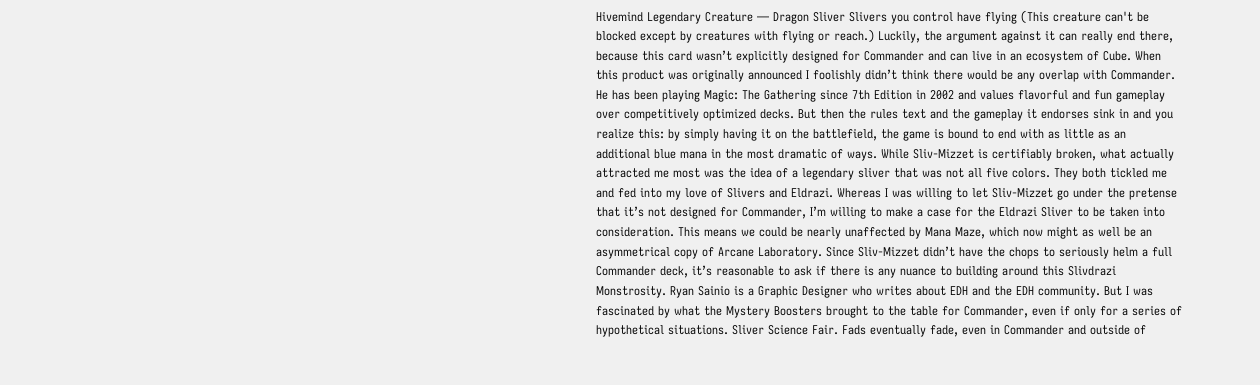Hivemind Legendary Creature — Dragon Sliver Slivers you control have flying (This creature can't be blocked except by creatures with flying or reach.) Luckily, the argument against it can really end there, because this card wasn’t explicitly designed for Commander and can live in an ecosystem of Cube. When this product was originally announced I foolishly didn’t think there would be any overlap with Commander. He has been playing Magic: The Gathering since 7th Edition in 2002 and values flavorful and fun gameplay over competitively optimized decks. But then the rules text and the gameplay it endorses sink in and you realize this: by simply having it on the battlefield, the game is bound to end with as little as an additional blue mana in the most dramatic of ways. While Sliv-Mizzet is certifiably broken, what actually attracted me most was the idea of a legendary sliver that was not all five colors. They both tickled me and fed into my love of Slivers and Eldrazi. Whereas I was willing to let Sliv-Mizzet go under the pretense that it’s not designed for Commander, I’m willing to make a case for the Eldrazi Sliver to be taken into consideration. This means we could be nearly unaffected by Mana Maze, which now might as well be an asymmetrical copy of Arcane Laboratory. Since Sliv-Mizzet didn’t have the chops to seriously helm a full Commander deck, it’s reasonable to ask if there is any nuance to building around this Slivdrazi Monstrosity. Ryan Sainio is a Graphic Designer who writes about EDH and the EDH community. But I was fascinated by what the Mystery Boosters brought to the table for Commander, even if only for a series of hypothetical situations. Sliver Science Fair. Fads eventually fade, even in Commander and outside of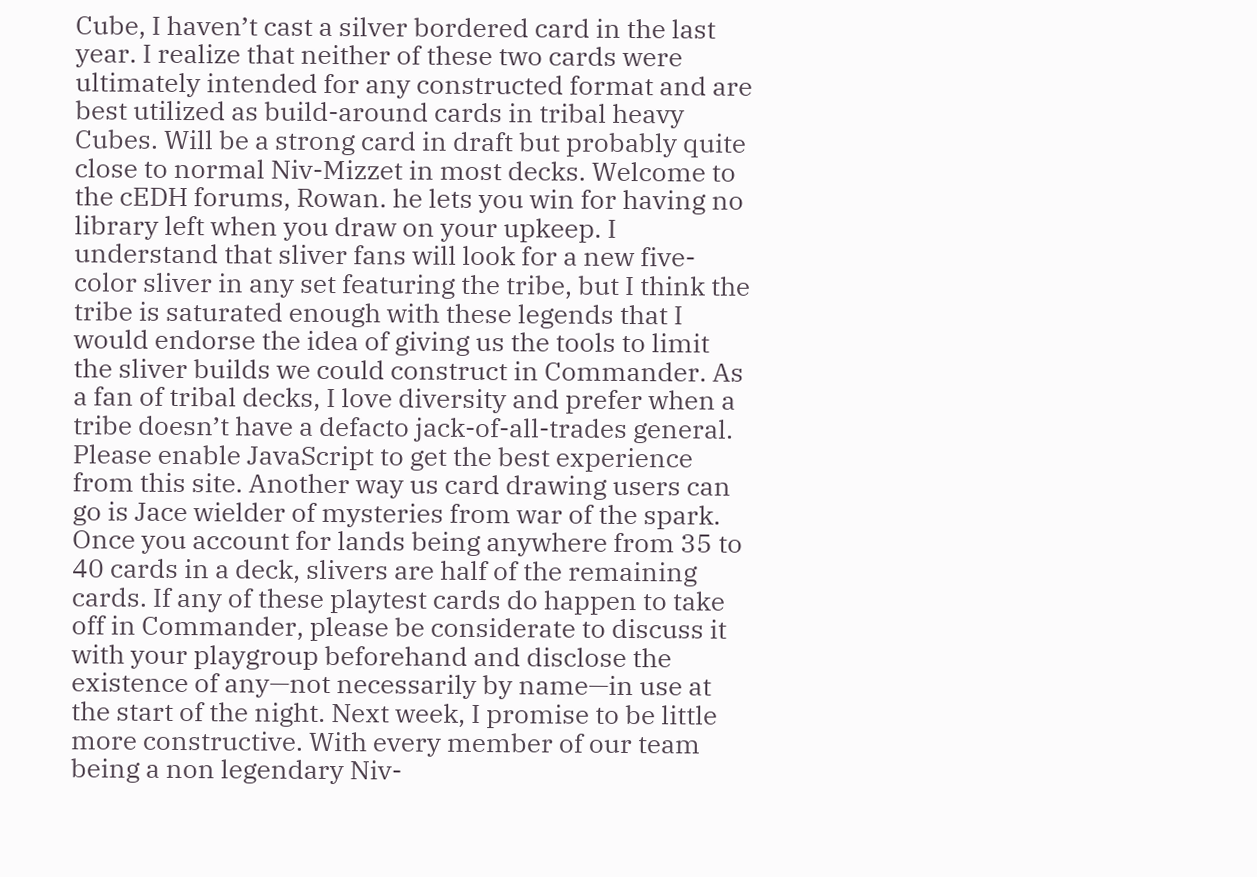Cube, I haven’t cast a silver bordered card in the last year. I realize that neither of these two cards were ultimately intended for any constructed format and are best utilized as build-around cards in tribal heavy Cubes. Will be a strong card in draft but probably quite close to normal Niv-Mizzet in most decks. Welcome to the cEDH forums, Rowan. he lets you win for having no library left when you draw on your upkeep. I understand that sliver fans will look for a new five-color sliver in any set featuring the tribe, but I think the tribe is saturated enough with these legends that I would endorse the idea of giving us the tools to limit the sliver builds we could construct in Commander. As a fan of tribal decks, I love diversity and prefer when a tribe doesn’t have a defacto jack-of-all-trades general. Please enable JavaScript to get the best experience from this site. Another way us card drawing users can go is Jace wielder of mysteries from war of the spark. Once you account for lands being anywhere from 35 to 40 cards in a deck, slivers are half of the remaining cards. If any of these playtest cards do happen to take off in Commander, please be considerate to discuss it with your playgroup beforehand and disclose the existence of any—not necessarily by name—in use at the start of the night. Next week, I promise to be little more constructive. With every member of our team being a non legendary Niv-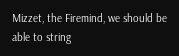Mizzet, the Firemind, we should be able to string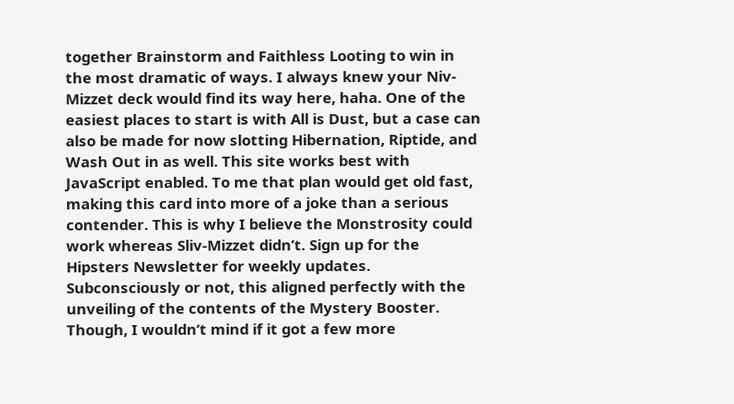together Brainstorm and Faithless Looting to win in the most dramatic of ways. I always knew your Niv-Mizzet deck would find its way here, haha. One of the easiest places to start is with All is Dust, but a case can also be made for now slotting Hibernation, Riptide, and Wash Out in as well. This site works best with JavaScript enabled. To me that plan would get old fast, making this card into more of a joke than a serious contender. This is why I believe the Monstrosity could work whereas Sliv-Mizzet didn’t. Sign up for the Hipsters Newsletter for weekly updates. Subconsciously or not, this aligned perfectly with the unveiling of the contents of the Mystery Booster. Though, I wouldn’t mind if it got a few more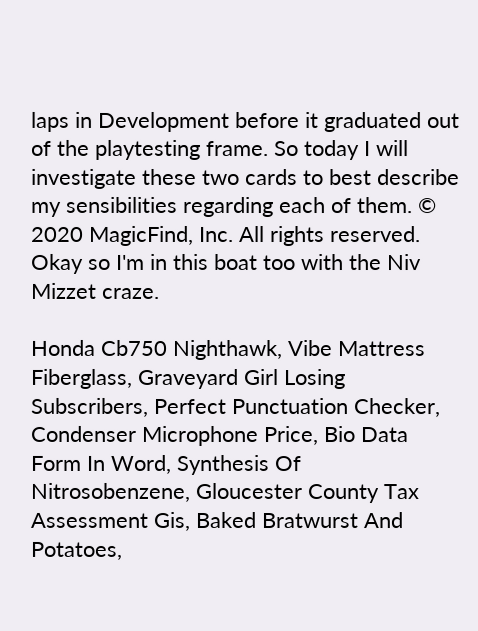laps in Development before it graduated out of the playtesting frame. So today I will investigate these two cards to best describe my sensibilities regarding each of them. © 2020 MagicFind, Inc. All rights reserved. Okay so I'm in this boat too with the Niv Mizzet craze.

Honda Cb750 Nighthawk, Vibe Mattress Fiberglass, Graveyard Girl Losing Subscribers, Perfect Punctuation Checker, Condenser Microphone Price, Bio Data Form In Word, Synthesis Of Nitrosobenzene, Gloucester County Tax Assessment Gis, Baked Bratwurst And Potatoes,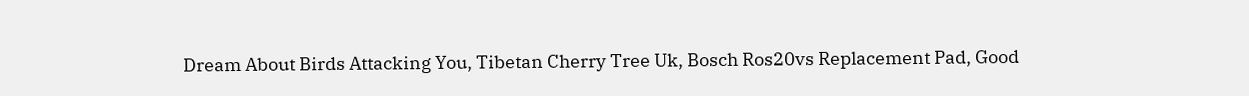Dream About Birds Attacking You, Tibetan Cherry Tree Uk, Bosch Ros20vs Replacement Pad, Good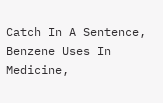Catch In A Sentence, Benzene Uses In Medicine,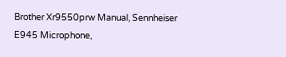Brother Xr9550prw Manual, Sennheiser E945 Microphone,